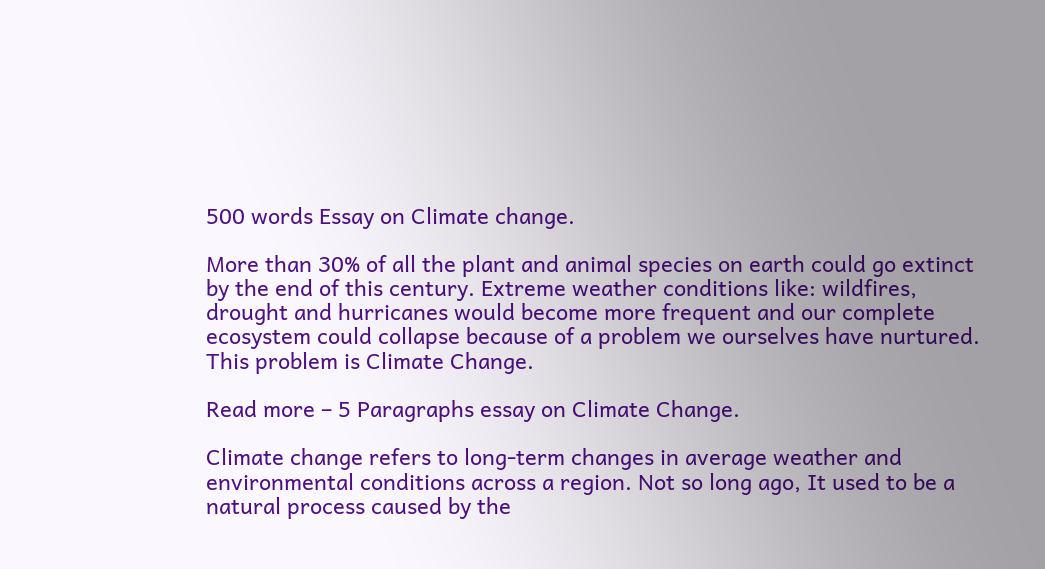500 words Essay on Climate change.

More than 30% of all the plant and animal species on earth could go extinct by the end of this century. Extreme weather conditions like: wildfires, drought and hurricanes would become more frequent and our complete ecosystem could collapse because of a problem we ourselves have nurtured. This problem is Climate Change.

Read more – 5 Paragraphs essay on Climate Change.

Climate change refers to long-term changes in average weather and environmental conditions across a region. Not so long ago, It used to be a natural process caused by the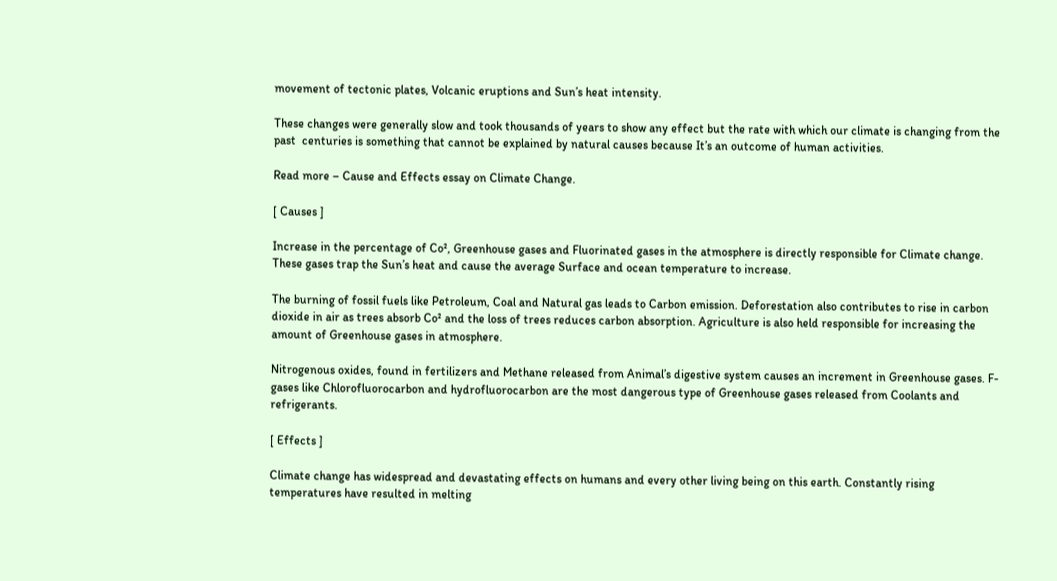movement of tectonic plates, Volcanic eruptions and Sun’s heat intensity.

These changes were generally slow and took thousands of years to show any effect but the rate with which our climate is changing from the past  centuries is something that cannot be explained by natural causes because It’s an outcome of human activities.

Read more – Cause and Effects essay on Climate Change.

[ Causes ]

Increase in the percentage of Co², Greenhouse gases and Fluorinated gases in the atmosphere is directly responsible for Climate change. These gases trap the Sun’s heat and cause the average Surface and ocean temperature to increase.

The burning of fossil fuels like Petroleum, Coal and Natural gas leads to Carbon emission. Deforestation also contributes to rise in carbon dioxide in air as trees absorb Co² and the loss of trees reduces carbon absorption. Agriculture is also held responsible for increasing the amount of Greenhouse gases in atmosphere.

Nitrogenous oxides, found in fertilizers and Methane released from Animal’s digestive system causes an increment in Greenhouse gases. F-gases like Chlorofluorocarbon and hydrofluorocarbon are the most dangerous type of Greenhouse gases released from Coolants and refrigerants.

[ Effects ]

Climate change has widespread and devastating effects on humans and every other living being on this earth. Constantly rising temperatures have resulted in melting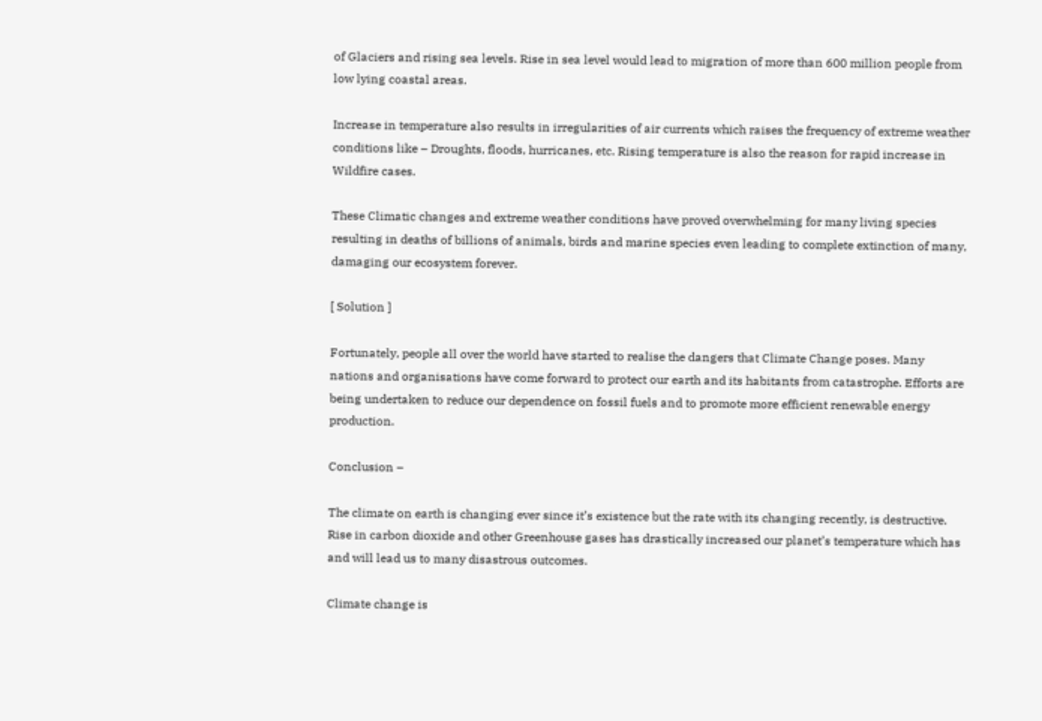of Glaciers and rising sea levels. Rise in sea level would lead to migration of more than 600 million people from low lying coastal areas.

Increase in temperature also results in irregularities of air currents which raises the frequency of extreme weather conditions like – Droughts, floods, hurricanes, etc. Rising temperature is also the reason for rapid increase in Wildfire cases.

These Climatic changes and extreme weather conditions have proved overwhelming for many living species resulting in deaths of billions of animals, birds and marine species even leading to complete extinction of many, damaging our ecosystem forever.

[ Solution ]

Fortunately, people all over the world have started to realise the dangers that Climate Change poses. Many nations and organisations have come forward to protect our earth and its habitants from catastrophe. Efforts are being undertaken to reduce our dependence on fossil fuels and to promote more efficient renewable energy production.

Conclusion –

The climate on earth is changing ever since it’s existence but the rate with its changing recently, is destructive. Rise in carbon dioxide and other Greenhouse gases has drastically increased our planet’s temperature which has and will lead us to many disastrous outcomes.

Climate change is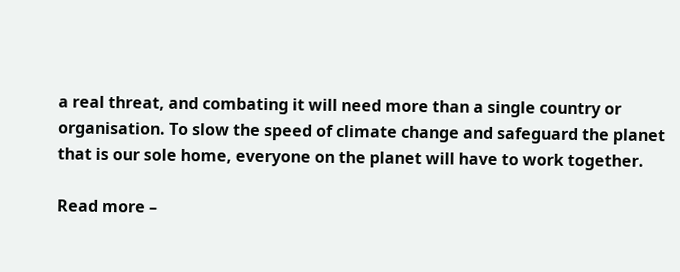a real threat, and combating it will need more than a single country or organisation. To slow the speed of climate change and safeguard the planet that is our sole home, everyone on the planet will have to work together.

Read more –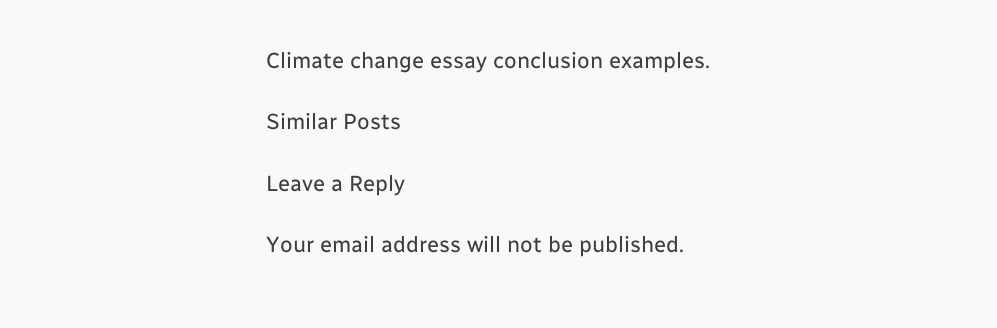Climate change essay conclusion examples.

Similar Posts

Leave a Reply

Your email address will not be published.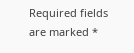Required fields are marked *